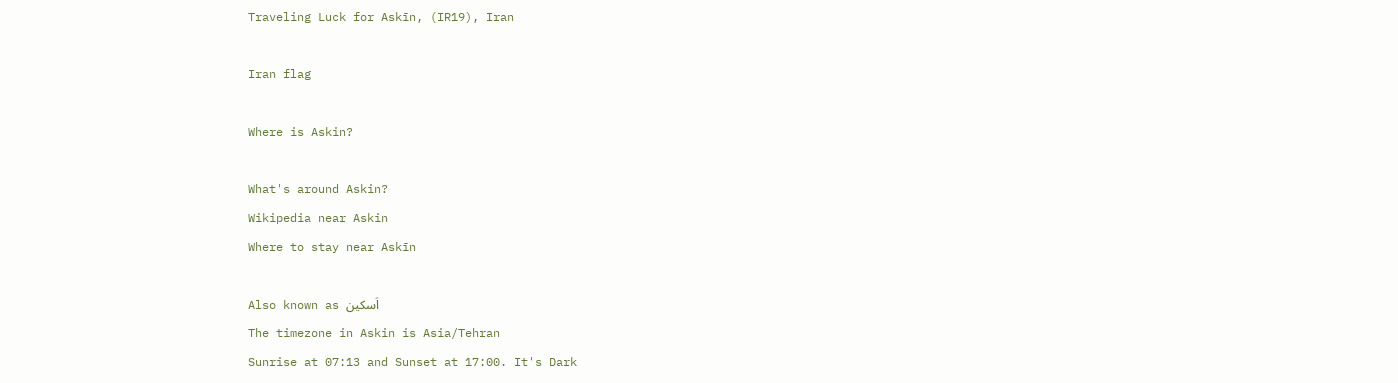Traveling Luck for Askīn, (IR19), Iran

Iran flag

Where is Askin?

What's around Askin?
Wikipedia near Askin
Where to stay near Askīn

Also known as اَسكين
The timezone in Askin is Asia/Tehran
Sunrise at 07:13 and Sunset at 17:00. It's Dark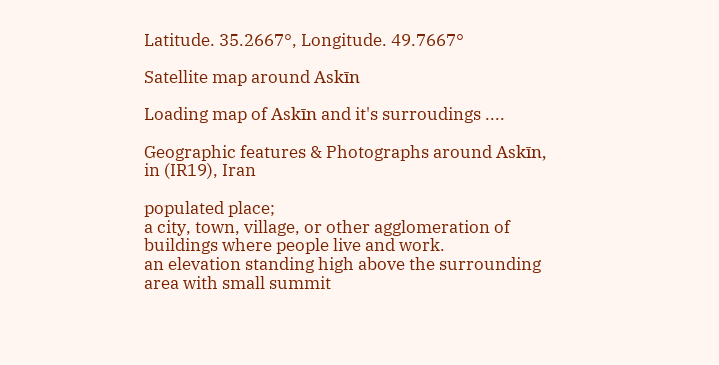Latitude. 35.2667°, Longitude. 49.7667°

Satellite map around Askīn

Loading map of Askīn and it's surroudings ....

Geographic features & Photographs around Askīn, in (IR19), Iran

populated place;
a city, town, village, or other agglomeration of buildings where people live and work.
an elevation standing high above the surrounding area with small summit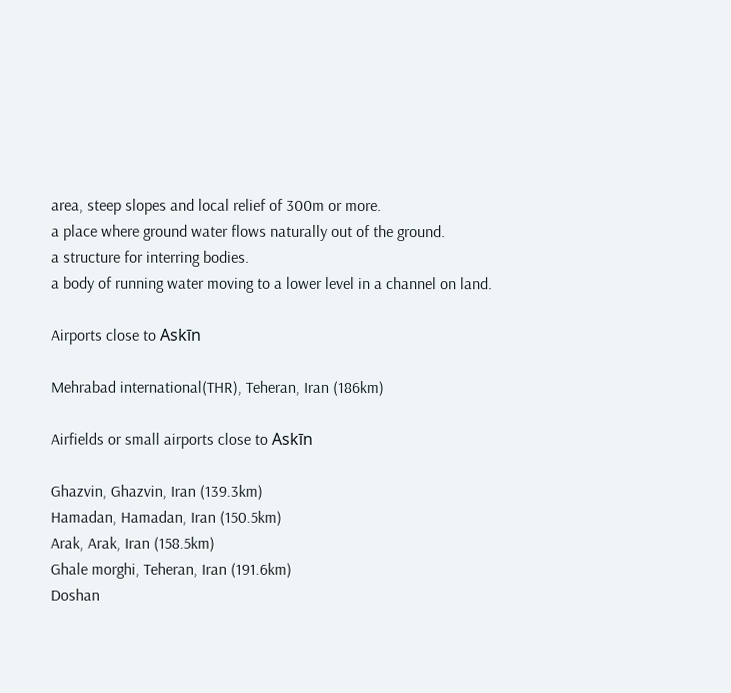area, steep slopes and local relief of 300m or more.
a place where ground water flows naturally out of the ground.
a structure for interring bodies.
a body of running water moving to a lower level in a channel on land.

Airports close to Askīn

Mehrabad international(THR), Teheran, Iran (186km)

Airfields or small airports close to Askīn

Ghazvin, Ghazvin, Iran (139.3km)
Hamadan, Hamadan, Iran (150.5km)
Arak, Arak, Iran (158.5km)
Ghale morghi, Teheran, Iran (191.6km)
Doshan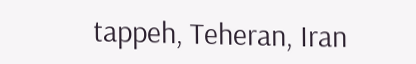tappeh, Teheran, Iran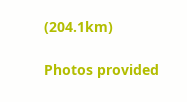(204.1km)

Photos provided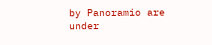by Panoramio are under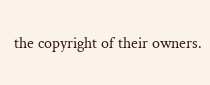the copyright of their owners.